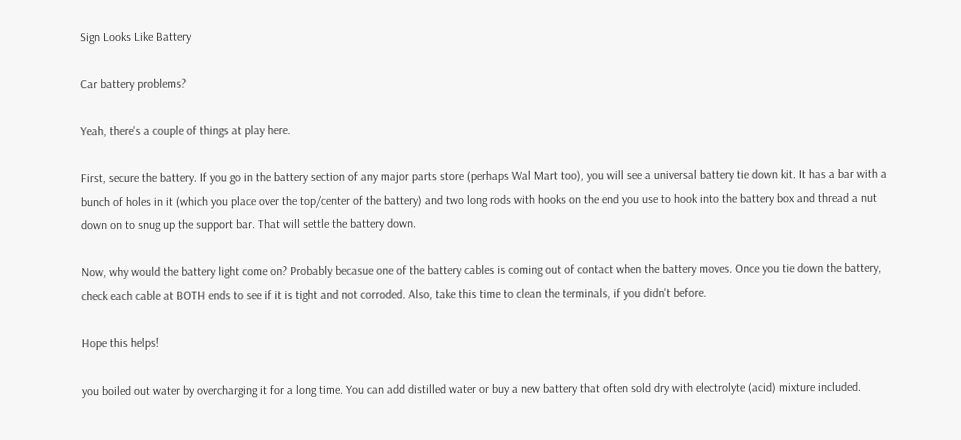Sign Looks Like Battery

Car battery problems?

Yeah, there's a couple of things at play here.

First, secure the battery. If you go in the battery section of any major parts store (perhaps Wal Mart too), you will see a universal battery tie down kit. It has a bar with a bunch of holes in it (which you place over the top/center of the battery) and two long rods with hooks on the end you use to hook into the battery box and thread a nut down on to snug up the support bar. That will settle the battery down.

Now, why would the battery light come on? Probably becasue one of the battery cables is coming out of contact when the battery moves. Once you tie down the battery, check each cable at BOTH ends to see if it is tight and not corroded. Also, take this time to clean the terminals, if you didn't before.

Hope this helps!

you boiled out water by overcharging it for a long time. You can add distilled water or buy a new battery that often sold dry with electrolyte (acid) mixture included.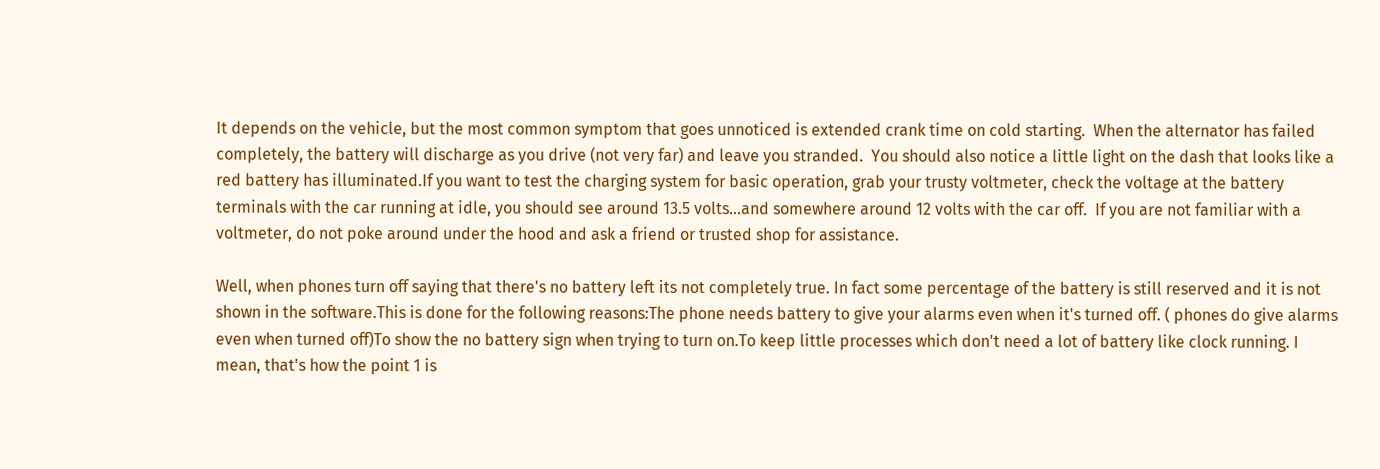It depends on the vehicle, but the most common symptom that goes unnoticed is extended crank time on cold starting.  When the alternator has failed completely, the battery will discharge as you drive (not very far) and leave you stranded.  You should also notice a little light on the dash that looks like a red battery has illuminated.If you want to test the charging system for basic operation, grab your trusty voltmeter, check the voltage at the battery terminals with the car running at idle, you should see around 13.5 volts...and somewhere around 12 volts with the car off.  If you are not familiar with a voltmeter, do not poke around under the hood and ask a friend or trusted shop for assistance.

Well, when phones turn off saying that there's no battery left its not completely true. In fact some percentage of the battery is still reserved and it is not shown in the software.This is done for the following reasons:The phone needs battery to give your alarms even when it's turned off. ( phones do give alarms even when turned off)To show the no battery sign when trying to turn on.To keep little processes which don't need a lot of battery like clock running. I mean, that's how the point 1 is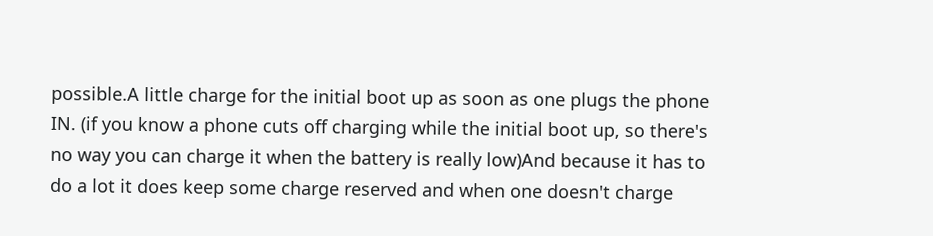possible.A little charge for the initial boot up as soon as one plugs the phone IN. (if you know a phone cuts off charging while the initial boot up, so there's no way you can charge it when the battery is really low)And because it has to do a lot it does keep some charge reserved and when one doesn't charge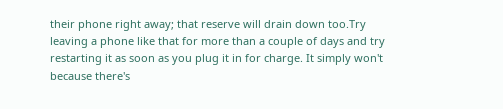their phone right away; that reserve will drain down too.Try leaving a phone like that for more than a couple of days and try restarting it as soon as you plug it in for charge. It simply won't because there's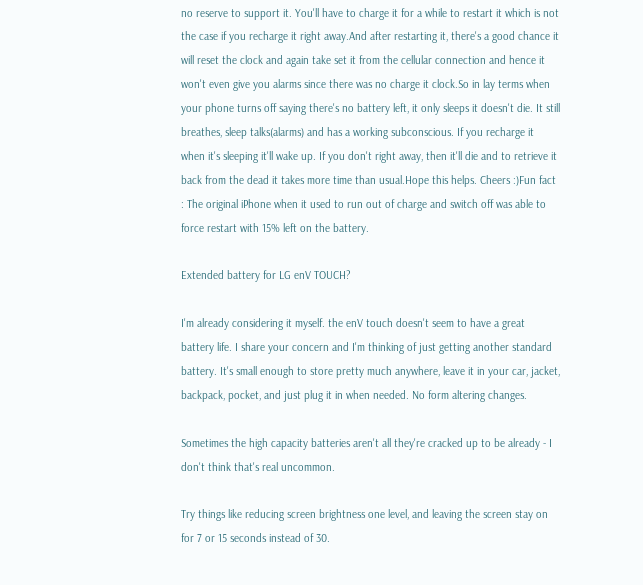no reserve to support it. You'll have to charge it for a while to restart it which is not the case if you recharge it right away.And after restarting it, there's a good chance it will reset the clock and again take set it from the cellular connection and hence it won't even give you alarms since there was no charge it clock.So in lay terms when your phone turns off saying there's no battery left, it only sleeps it doesn't die. It still breathes, sleep talks(alarms) and has a working subconscious. If you recharge it when it's sleeping it'll wake up. If you don't right away, then it'll die and to retrieve it back from the dead it takes more time than usual.Hope this helps. Cheers :)Fun fact : The original iPhone when it used to run out of charge and switch off was able to force restart with 15% left on the battery.

Extended battery for LG enV TOUCH?

I'm already considering it myself. the enV touch doesn't seem to have a great battery life. I share your concern and I'm thinking of just getting another standard battery. It's small enough to store pretty much anywhere, leave it in your car, jacket, backpack, pocket, and just plug it in when needed. No form altering changes.

Sometimes the high capacity batteries aren't all they're cracked up to be already - I don't think that's real uncommon.

Try things like reducing screen brightness one level, and leaving the screen stay on for 7 or 15 seconds instead of 30.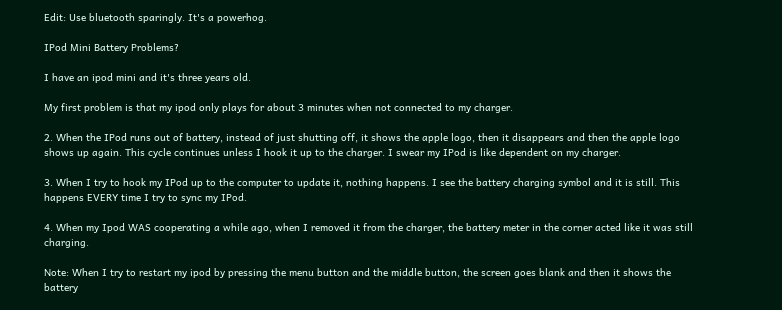Edit: Use bluetooth sparingly. It's a powerhog.

IPod Mini Battery Problems?

I have an ipod mini and it's three years old.

My first problem is that my ipod only plays for about 3 minutes when not connected to my charger.

2. When the IPod runs out of battery, instead of just shutting off, it shows the apple logo, then it disappears and then the apple logo shows up again. This cycle continues unless I hook it up to the charger. I swear my IPod is like dependent on my charger.

3. When I try to hook my IPod up to the computer to update it, nothing happens. I see the battery charging symbol and it is still. This happens EVERY time I try to sync my IPod.

4. When my Ipod WAS cooperating a while ago, when I removed it from the charger, the battery meter in the corner acted like it was still charging.

Note: When I try to restart my ipod by pressing the menu button and the middle button, the screen goes blank and then it shows the battery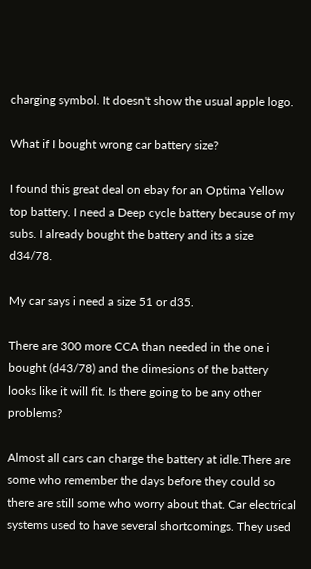charging symbol. It doesn't show the usual apple logo.

What if I bought wrong car battery size?

I found this great deal on ebay for an Optima Yellow top battery. I need a Deep cycle battery because of my subs. I already bought the battery and its a size d34/78.

My car says i need a size 51 or d35.

There are 300 more CCA than needed in the one i bought (d43/78) and the dimesions of the battery looks like it will fit. Is there going to be any other problems?

Almost all cars can charge the battery at idle.There are some who remember the days before they could so there are still some who worry about that. Car electrical systems used to have several shortcomings. They used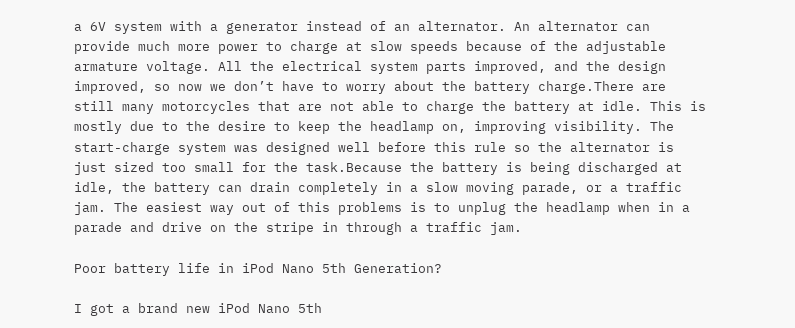a 6V system with a generator instead of an alternator. An alternator can provide much more power to charge at slow speeds because of the adjustable armature voltage. All the electrical system parts improved, and the design improved, so now we don’t have to worry about the battery charge.There are still many motorcycles that are not able to charge the battery at idle. This is mostly due to the desire to keep the headlamp on, improving visibility. The start-charge system was designed well before this rule so the alternator is just sized too small for the task.Because the battery is being discharged at idle, the battery can drain completely in a slow moving parade, or a traffic jam. The easiest way out of this problems is to unplug the headlamp when in a parade and drive on the stripe in through a traffic jam.

Poor battery life in iPod Nano 5th Generation?

I got a brand new iPod Nano 5th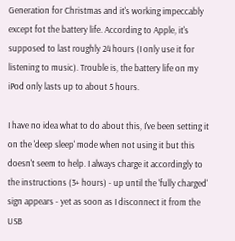Generation for Christmas and it's working impeccably except fot the battery life. According to Apple, it's supposed to last roughly 24 hours (I only use it for listening to music). Trouble is, the battery life on my iPod only lasts up to about 5 hours.

I have no idea what to do about this, I've been setting it on the 'deep sleep' mode when not using it but this doesn't seem to help. I always charge it accordingly to the instructions (3+ hours) - up until the 'fully charged' sign appears - yet as soon as I disconnect it from the USB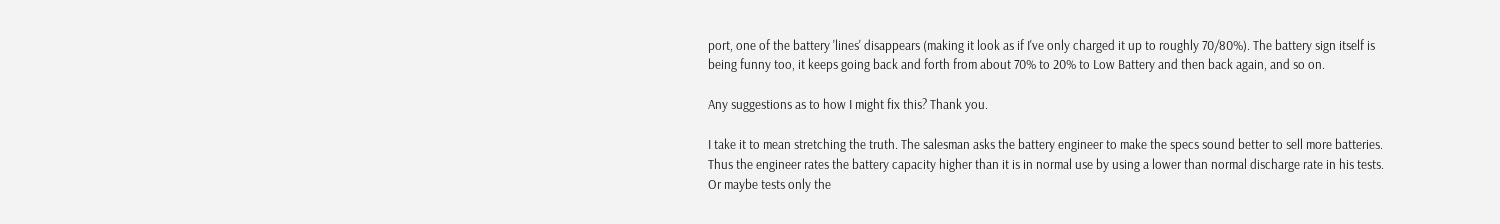port, one of the battery 'lines' disappears (making it look as if I've only charged it up to roughly 70/80%). The battery sign itself is being funny too, it keeps going back and forth from about 70% to 20% to Low Battery and then back again, and so on.

Any suggestions as to how I might fix this? Thank you.

I take it to mean stretching the truth. The salesman asks the battery engineer to make the specs sound better to sell more batteries. Thus the engineer rates the battery capacity higher than it is in normal use by using a lower than normal discharge rate in his tests. Or maybe tests only the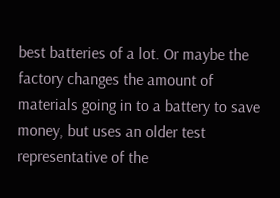best batteries of a lot. Or maybe the factory changes the amount of materials going in to a battery to save money, but uses an older test representative of the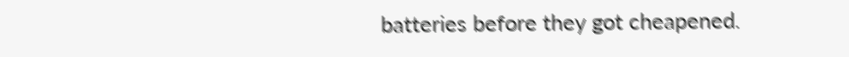batteries before they got cheapened.